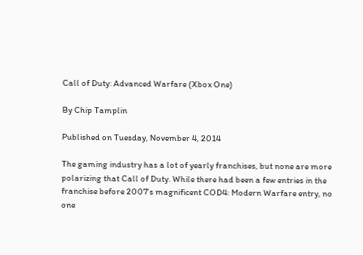Call of Duty: Advanced Warfare (Xbox One)

By Chip Tamplin

Published on Tuesday, November 4, 2014

The gaming industry has a lot of yearly franchises, but none are more polarizing that Call of Duty. While there had been a few entries in the franchise before 2007’s magnificent COD4: Modern Warfare entry, no one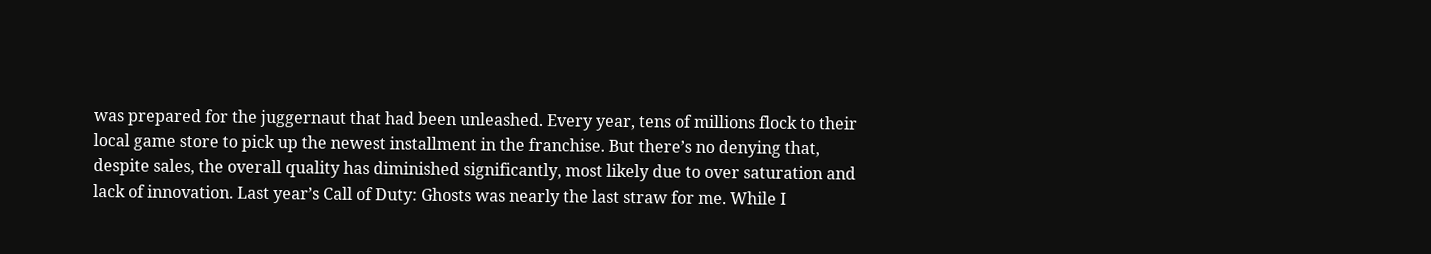was prepared for the juggernaut that had been unleashed. Every year, tens of millions flock to their local game store to pick up the newest installment in the franchise. But there’s no denying that, despite sales, the overall quality has diminished significantly, most likely due to over saturation and lack of innovation. Last year’s Call of Duty: Ghosts was nearly the last straw for me. While I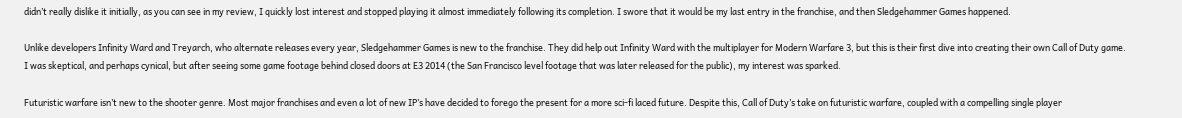didn’t really dislike it initially, as you can see in my review, I quickly lost interest and stopped playing it almost immediately following its completion. I swore that it would be my last entry in the franchise, and then Sledgehammer Games happened.

Unlike developers Infinity Ward and Treyarch, who alternate releases every year, Sledgehammer Games is new to the franchise. They did help out Infinity Ward with the multiplayer for Modern Warfare 3, but this is their first dive into creating their own Call of Duty game. I was skeptical, and perhaps cynical, but after seeing some game footage behind closed doors at E3 2014 (the San Francisco level footage that was later released for the public), my interest was sparked.

Futuristic warfare isn’t new to the shooter genre. Most major franchises and even a lot of new IP’s have decided to forego the present for a more sci-fi laced future. Despite this, Call of Duty’s take on futuristic warfare, coupled with a compelling single player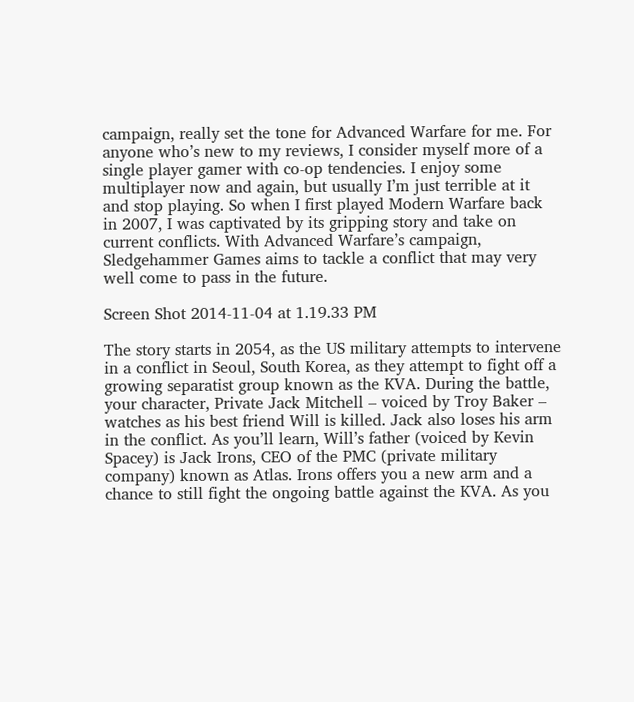campaign, really set the tone for Advanced Warfare for me. For anyone who’s new to my reviews, I consider myself more of a single player gamer with co-op tendencies. I enjoy some multiplayer now and again, but usually I’m just terrible at it and stop playing. So when I first played Modern Warfare back in 2007, I was captivated by its gripping story and take on current conflicts. With Advanced Warfare’s campaign, Sledgehammer Games aims to tackle a conflict that may very well come to pass in the future.

Screen Shot 2014-11-04 at 1.19.33 PM

The story starts in 2054, as the US military attempts to intervene in a conflict in Seoul, South Korea, as they attempt to fight off a growing separatist group known as the KVA. During the battle, your character, Private Jack Mitchell – voiced by Troy Baker – watches as his best friend Will is killed. Jack also loses his arm in the conflict. As you’ll learn, Will’s father (voiced by Kevin Spacey) is Jack Irons, CEO of the PMC (private military company) known as Atlas. Irons offers you a new arm and a chance to still fight the ongoing battle against the KVA. As you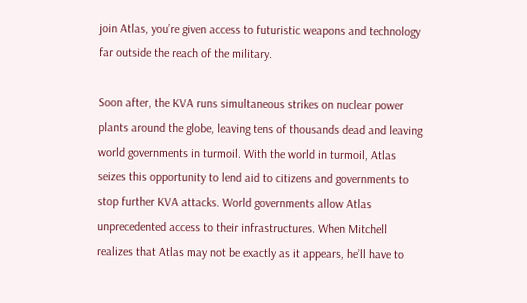join Atlas, you’re given access to futuristic weapons and technology far outside the reach of the military.

Soon after, the KVA runs simultaneous strikes on nuclear power plants around the globe, leaving tens of thousands dead and leaving world governments in turmoil. With the world in turmoil, Atlas seizes this opportunity to lend aid to citizens and governments to stop further KVA attacks. World governments allow Atlas unprecedented access to their infrastructures. When Mitchell realizes that Atlas may not be exactly as it appears, he’ll have to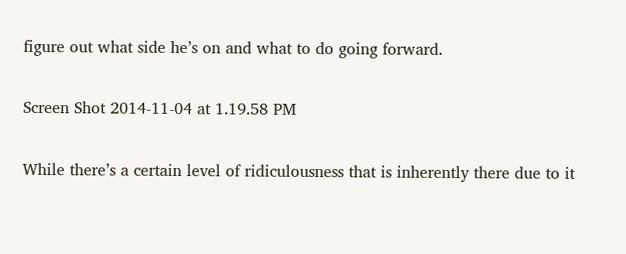figure out what side he’s on and what to do going forward.

Screen Shot 2014-11-04 at 1.19.58 PM

While there’s a certain level of ridiculousness that is inherently there due to it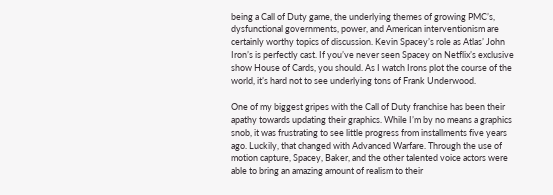being a Call of Duty game, the underlying themes of growing PMC’s, dysfunctional governments, power, and American interventionism are certainly worthy topics of discussion. Kevin Spacey’s role as Atlas’ John Iron’s is perfectly cast. If you’ve never seen Spacey on Netflix’s exclusive show House of Cards, you should. As I watch Irons plot the course of the world, it’s hard not to see underlying tons of Frank Underwood.

One of my biggest gripes with the Call of Duty franchise has been their apathy towards updating their graphics. While I’m by no means a graphics snob, it was frustrating to see little progress from installments five years ago. Luckily, that changed with Advanced Warfare. Through the use of motion capture, Spacey, Baker, and the other talented voice actors were able to bring an amazing amount of realism to their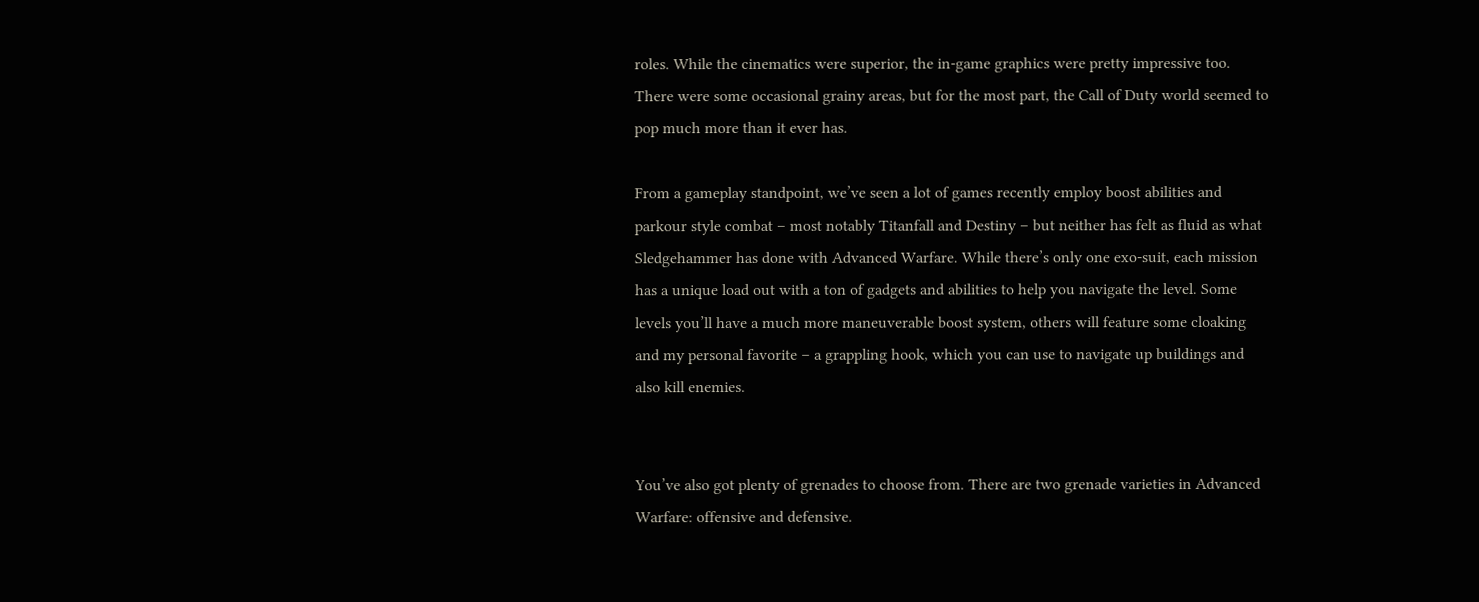roles. While the cinematics were superior, the in-game graphics were pretty impressive too. There were some occasional grainy areas, but for the most part, the Call of Duty world seemed to pop much more than it ever has.

From a gameplay standpoint, we’ve seen a lot of games recently employ boost abilities and parkour style combat – most notably Titanfall and Destiny – but neither has felt as fluid as what Sledgehammer has done with Advanced Warfare. While there’s only one exo-suit, each mission has a unique load out with a ton of gadgets and abilities to help you navigate the level. Some levels you’ll have a much more maneuverable boost system, others will feature some cloaking and my personal favorite – a grappling hook, which you can use to navigate up buildings and also kill enemies.


You’ve also got plenty of grenades to choose from. There are two grenade varieties in Advanced Warfare: offensive and defensive.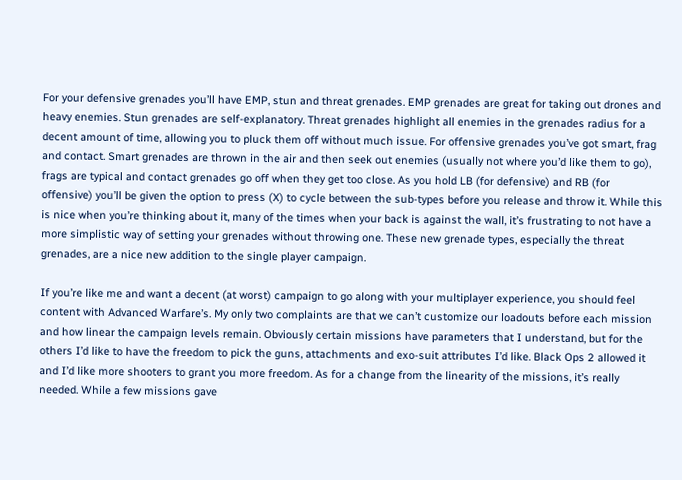For your defensive grenades you’ll have EMP, stun and threat grenades. EMP grenades are great for taking out drones and heavy enemies. Stun grenades are self-explanatory. Threat grenades highlight all enemies in the grenades radius for a decent amount of time, allowing you to pluck them off without much issue. For offensive grenades you’ve got smart, frag and contact. Smart grenades are thrown in the air and then seek out enemies (usually not where you’d like them to go), frags are typical and contact grenades go off when they get too close. As you hold LB (for defensive) and RB (for offensive) you’ll be given the option to press (X) to cycle between the sub-types before you release and throw it. While this is nice when you’re thinking about it, many of the times when your back is against the wall, it’s frustrating to not have a more simplistic way of setting your grenades without throwing one. These new grenade types, especially the threat grenades, are a nice new addition to the single player campaign.

If you’re like me and want a decent (at worst) campaign to go along with your multiplayer experience, you should feel content with Advanced Warfare’s. My only two complaints are that we can’t customize our loadouts before each mission and how linear the campaign levels remain. Obviously certain missions have parameters that I understand, but for the others I’d like to have the freedom to pick the guns, attachments and exo-suit attributes I’d like. Black Ops 2 allowed it and I’d like more shooters to grant you more freedom. As for a change from the linearity of the missions, it’s really needed. While a few missions gave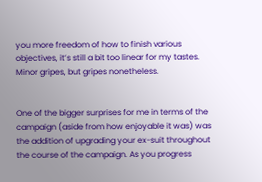you more freedom of how to finish various objectives, it’s still a bit too linear for my tastes. Minor gripes, but gripes nonetheless.


One of the bigger surprises for me in terms of the campaign (aside from how enjoyable it was) was the addition of upgrading your ex-suit throughout the course of the campaign. As you progress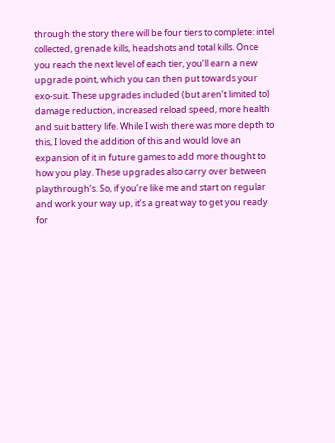through the story there will be four tiers to complete: intel collected, grenade kills, headshots and total kills. Once you reach the next level of each tier, you’ll earn a new upgrade point, which you can then put towards your exo-suit. These upgrades included (but aren’t limited to) damage reduction, increased reload speed, more health and suit battery life. While I wish there was more depth to this, I loved the addition of this and would love an expansion of it in future games to add more thought to how you play. These upgrades also carry over between playthrough’s. So, if you’re like me and start on regular and work your way up, it’s a great way to get you ready for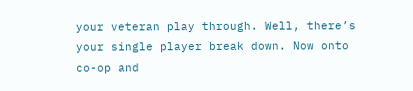your veteran play through. Well, there’s your single player break down. Now onto co-op and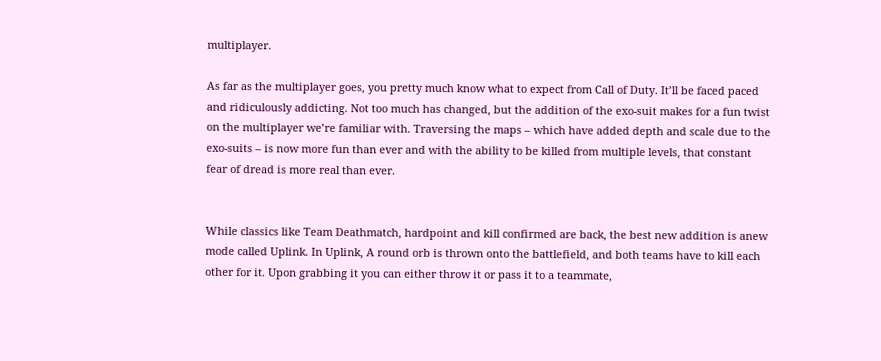multiplayer.

As far as the multiplayer goes, you pretty much know what to expect from Call of Duty. It’ll be faced paced and ridiculously addicting. Not too much has changed, but the addition of the exo-suit makes for a fun twist on the multiplayer we’re familiar with. Traversing the maps – which have added depth and scale due to the exo-suits – is now more fun than ever and with the ability to be killed from multiple levels, that constant fear of dread is more real than ever.


While classics like Team Deathmatch, hardpoint and kill confirmed are back, the best new addition is anew mode called Uplink. In Uplink, A round orb is thrown onto the battlefield, and both teams have to kill each other for it. Upon grabbing it you can either throw it or pass it to a teammate,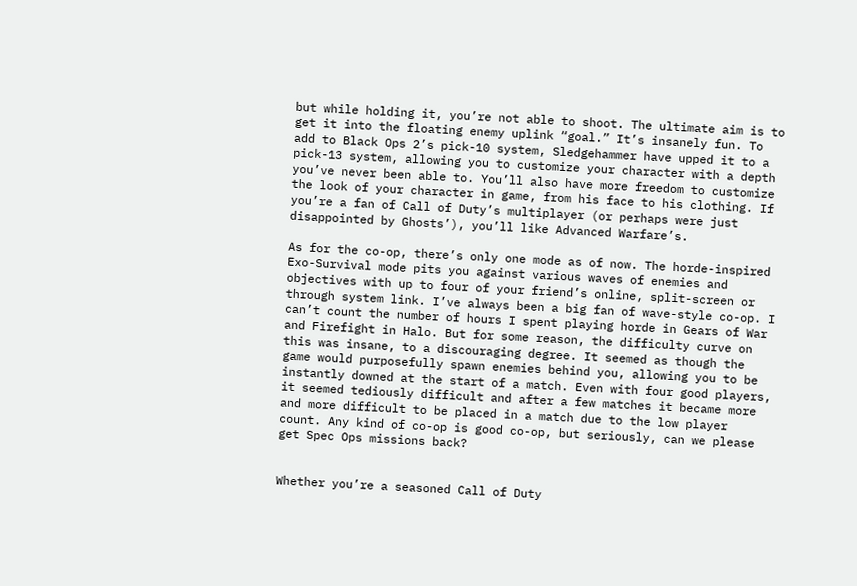but while holding it, you’re not able to shoot. The ultimate aim is to get it into the floating enemy uplink “goal.” It’s insanely fun. To add to Black Ops 2’s pick-10 system, Sledgehammer have upped it to a pick-13 system, allowing you to customize your character with a depth you’ve never been able to. You’ll also have more freedom to customize the look of your character in game, from his face to his clothing. If you’re a fan of Call of Duty’s multiplayer (or perhaps were just disappointed by Ghosts’), you’ll like Advanced Warfare’s.

As for the co-op, there’s only one mode as of now. The horde-inspired Exo-Survival mode pits you against various waves of enemies and objectives with up to four of your friend’s online, split-screen or through system link. I’ve always been a big fan of wave-style co-op. I can’t count the number of hours I spent playing horde in Gears of War and Firefight in Halo. But for some reason, the difficulty curve on this was insane, to a discouraging degree. It seemed as though the game would purposefully spawn enemies behind you, allowing you to be instantly downed at the start of a match. Even with four good players, it seemed tediously difficult and after a few matches it became more and more difficult to be placed in a match due to the low player count. Any kind of co-op is good co-op, but seriously, can we please get Spec Ops missions back?


Whether you’re a seasoned Call of Duty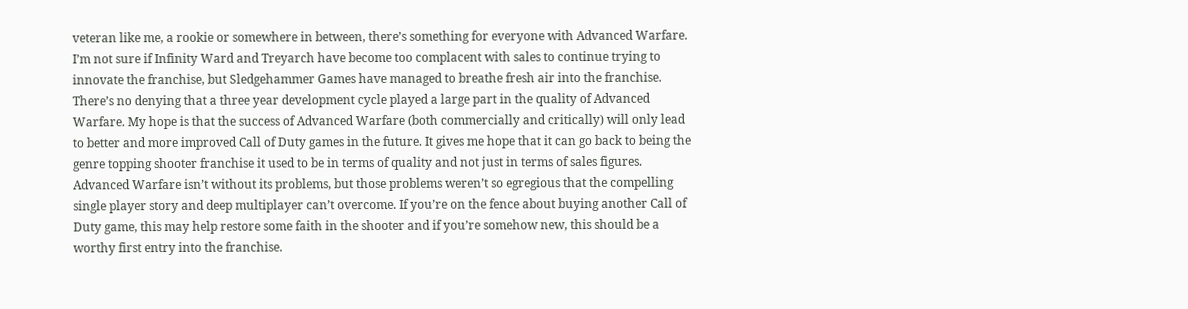veteran like me, a rookie or somewhere in between, there’s something for everyone with Advanced Warfare. I’m not sure if Infinity Ward and Treyarch have become too complacent with sales to continue trying to innovate the franchise, but Sledgehammer Games have managed to breathe fresh air into the franchise. There’s no denying that a three year development cycle played a large part in the quality of Advanced Warfare. My hope is that the success of Advanced Warfare (both commercially and critically) will only lead to better and more improved Call of Duty games in the future. It gives me hope that it can go back to being the genre topping shooter franchise it used to be in terms of quality and not just in terms of sales figures. Advanced Warfare isn’t without its problems, but those problems weren’t so egregious that the compelling single player story and deep multiplayer can’t overcome. If you’re on the fence about buying another Call of Duty game, this may help restore some faith in the shooter and if you’re somehow new, this should be a worthy first entry into the franchise.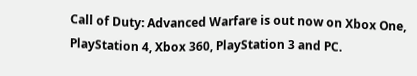Call of Duty: Advanced Warfare is out now on Xbox One, PlayStation 4, Xbox 360, PlayStation 3 and PC.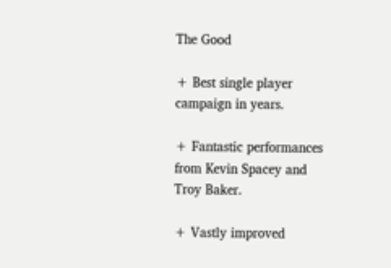The Good

+ Best single player campaign in years.

+ Fantastic performances from Kevin Spacey and Troy Baker.

+ Vastly improved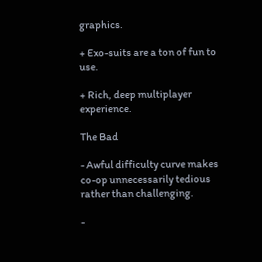graphics.

+ Exo-suits are a ton of fun to use.

+ Rich, deep multiplayer experience.

The Bad

- Awful difficulty curve makes co-op unnecessarily tedious rather than challenging.

-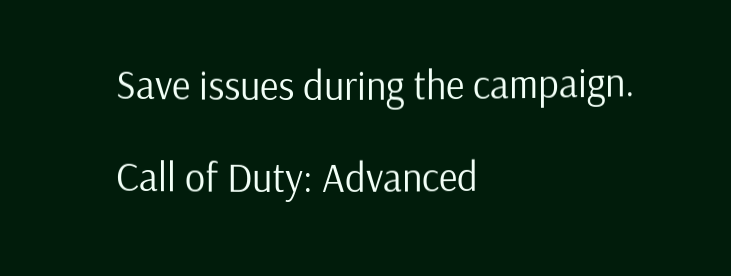Save issues during the campaign.

Call of Duty: Advanced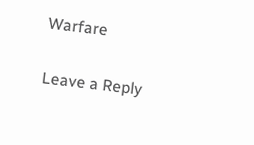Warfare

Leave a Reply